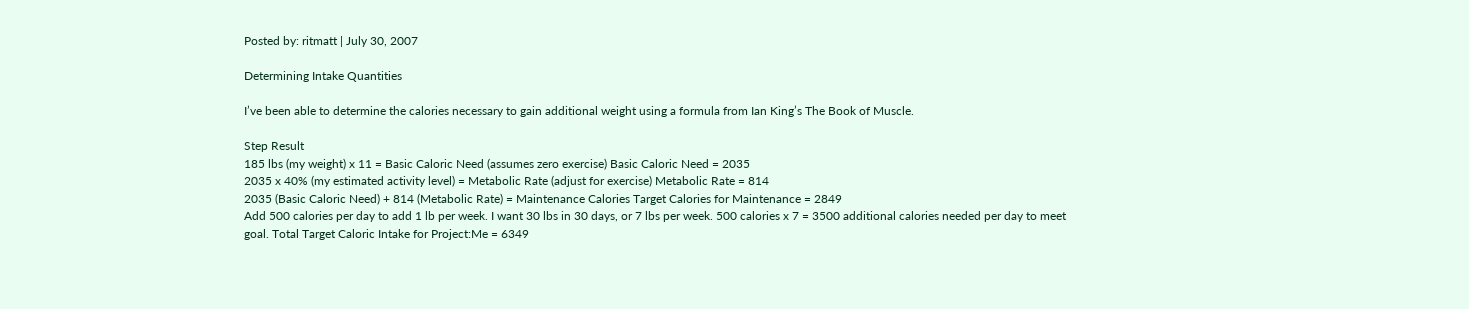Posted by: ritmatt | July 30, 2007

Determining Intake Quantities

I’ve been able to determine the calories necessary to gain additional weight using a formula from Ian King’s The Book of Muscle.

Step Result
185 lbs (my weight) x 11 = Basic Caloric Need (assumes zero exercise) Basic Caloric Need = 2035
2035 x 40% (my estimated activity level) = Metabolic Rate (adjust for exercise) Metabolic Rate = 814
2035 (Basic Caloric Need) + 814 (Metabolic Rate) = Maintenance Calories Target Calories for Maintenance = 2849
Add 500 calories per day to add 1 lb per week. I want 30 lbs in 30 days, or 7 lbs per week. 500 calories x 7 = 3500 additional calories needed per day to meet goal. Total Target Caloric Intake for Project:Me = 6349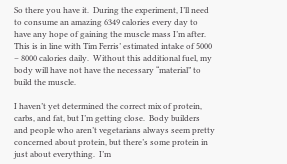So there you have it.  During the experiment, I’ll need to consume an amazing 6349 calories every day to have any hope of gaining the muscle mass I’m after.  This is in line with Tim Ferris’ estimated intake of 5000 – 8000 calories daily.  Without this additional fuel, my body will have not have the necessary “material” to build the muscle.

I haven’t yet determined the correct mix of protein, carbs, and fat, but I’m getting close.  Body builders and people who aren’t vegetarians always seem pretty concerned about protein, but there’s some protein in just about everything.  I’m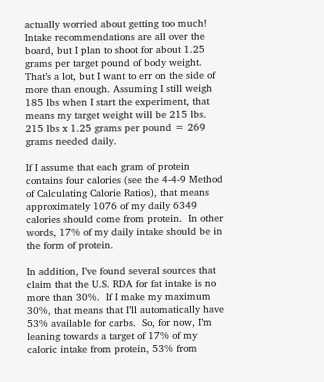actually worried about getting too much!  Intake recommendations are all over the board, but I plan to shoot for about 1.25 grams per target pound of body weight.  That’s a lot, but I want to err on the side of more than enough. Assuming I still weigh 185 lbs when I start the experiment, that means my target weight will be 215 lbs.  215 lbs x 1.25 grams per pound = 269 grams needed daily.

If I assume that each gram of protein contains four calories (see the 4-4-9 Method of Calculating Calorie Ratios), that means approximately 1076 of my daily 6349 calories should come from protein.  In other words, 17% of my daily intake should be in the form of protein.

In addition, I’ve found several sources that claim that the U.S. RDA for fat intake is no more than 30%.  If I make my maximum 30%, that means that I’ll automatically have 53% available for carbs.  So, for now, I’m leaning towards a target of 17% of my caloric intake from protein, 53% from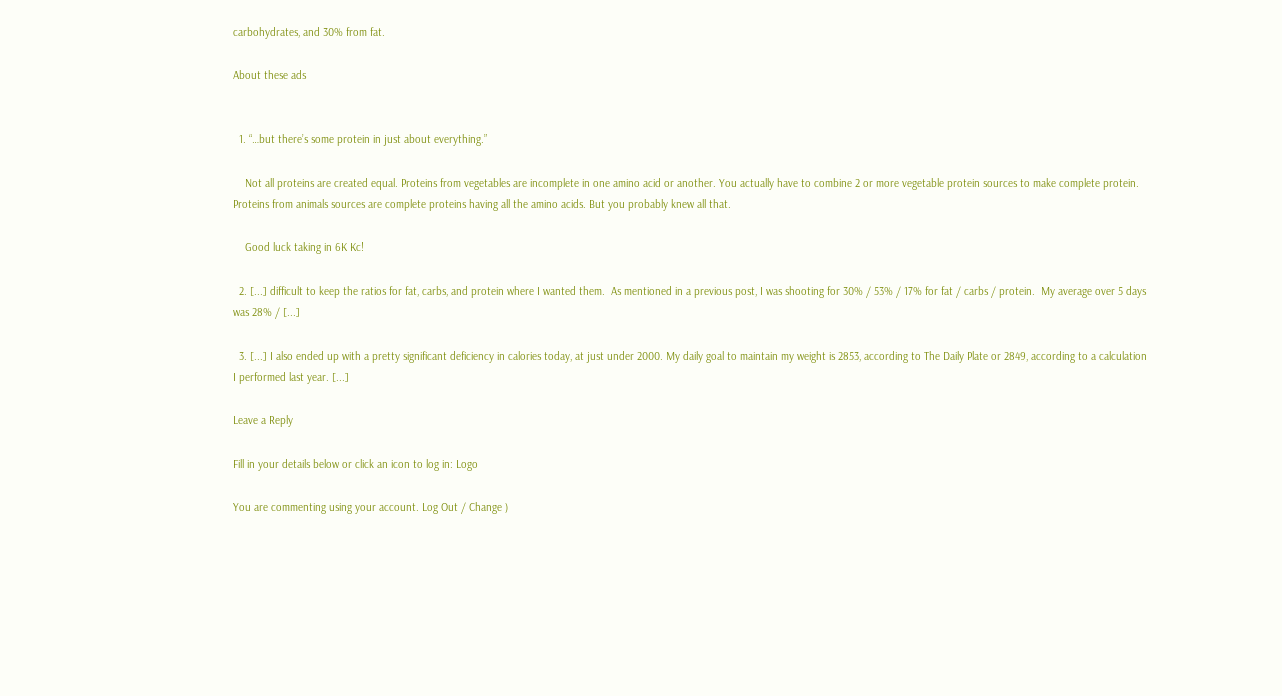carbohydrates, and 30% from fat.

About these ads


  1. “…but there’s some protein in just about everything.”

    Not all proteins are created equal. Proteins from vegetables are incomplete in one amino acid or another. You actually have to combine 2 or more vegetable protein sources to make complete protein. Proteins from animals sources are complete proteins having all the amino acids. But you probably knew all that.

    Good luck taking in 6K Kc!

  2. [...] difficult to keep the ratios for fat, carbs, and protein where I wanted them.  As mentioned in a previous post, I was shooting for 30% / 53% / 17% for fat / carbs / protein.  My average over 5 days was 28% / [...]

  3. [...] I also ended up with a pretty significant deficiency in calories today, at just under 2000. My daily goal to maintain my weight is 2853, according to The Daily Plate or 2849, according to a calculation I performed last year. [...]

Leave a Reply

Fill in your details below or click an icon to log in: Logo

You are commenting using your account. Log Out / Change )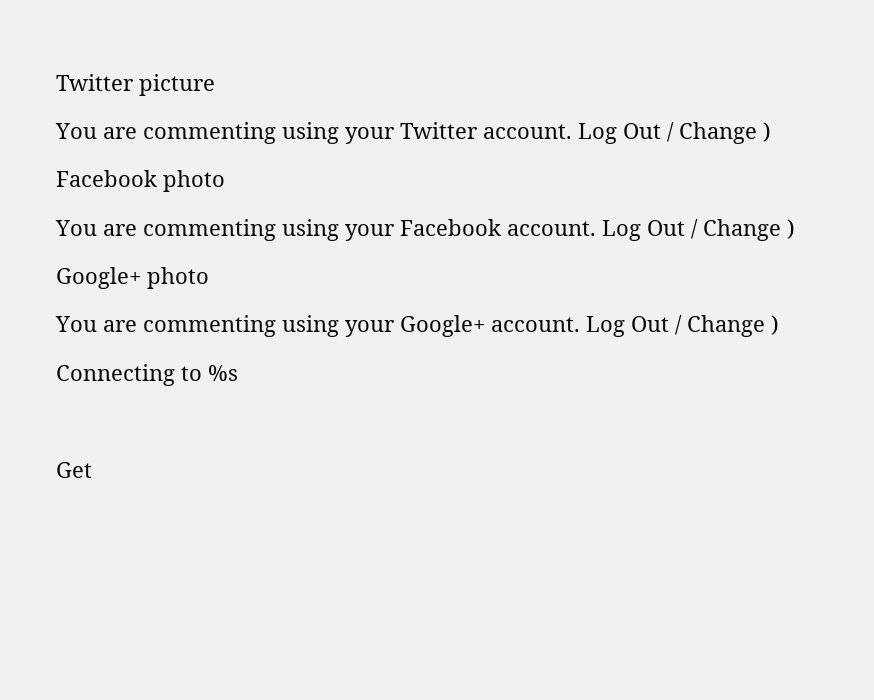Twitter picture

You are commenting using your Twitter account. Log Out / Change )

Facebook photo

You are commenting using your Facebook account. Log Out / Change )

Google+ photo

You are commenting using your Google+ account. Log Out / Change )

Connecting to %s



Get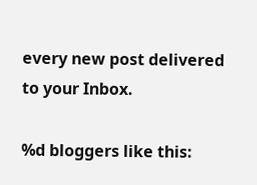every new post delivered to your Inbox.

%d bloggers like this: